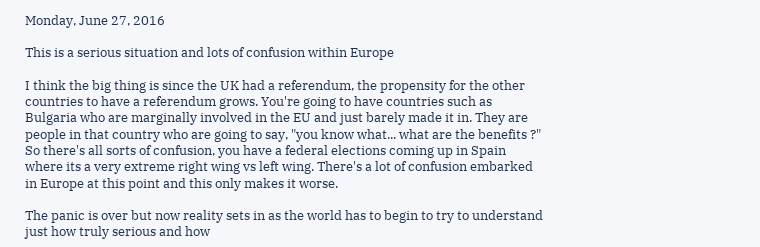Monday, June 27, 2016

This is a serious situation and lots of confusion within Europe

I think the big thing is since the UK had a referendum, the propensity for the other countries to have a referendum grows. You're going to have countries such as Bulgaria who are marginally involved in the EU and just barely made it in. They are people in that country who are going to say, "you know what... what are the benefits ?" So there's all sorts of confusion, you have a federal elections coming up in Spain where its a very extreme right wing vs left wing. There's a lot of confusion embarked in Europe at this point and this only makes it worse.

The panic is over but now reality sets in as the world has to begin to try to understand just how truly serious and how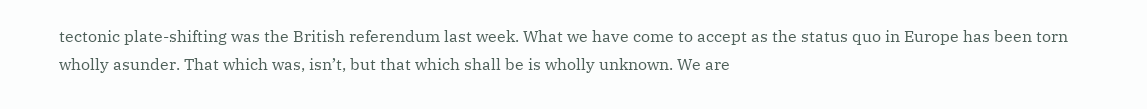tectonic plate-shifting was the British referendum last week. What we have come to accept as the status quo in Europe has been torn wholly asunder. That which was, isn’t, but that which shall be is wholly unknown. We are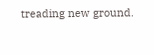treading new ground.